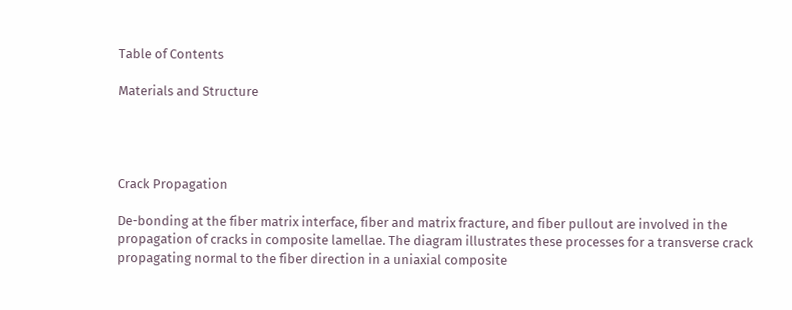Table of Contents

Materials and Structure




Crack Propagation

De-bonding at the fiber matrix interface, fiber and matrix fracture, and fiber pullout are involved in the propagation of cracks in composite lamellae. The diagram illustrates these processes for a transverse crack propagating normal to the fiber direction in a uniaxial composite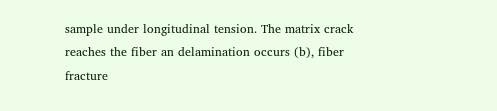sample under longitudinal tension. The matrix crack reaches the fiber an delamination occurs (b), fiber fracture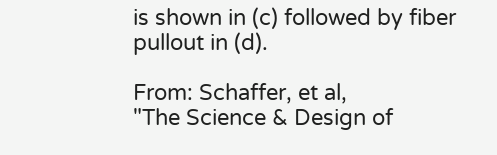is shown in (c) followed by fiber pullout in (d).

From: Schaffer, et al,
"The Science & Design of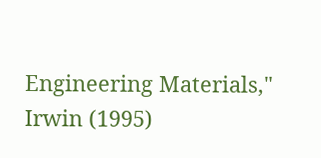Engineering Materials," Irwin (1995)